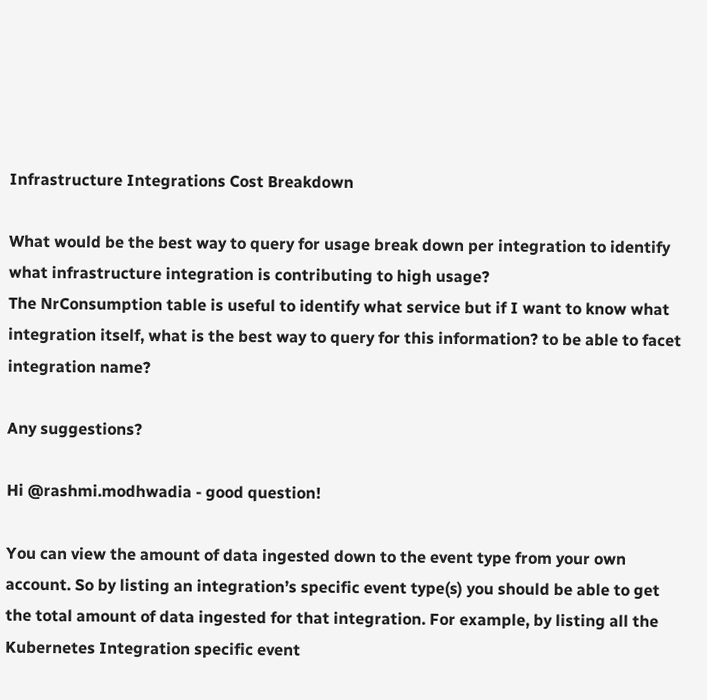Infrastructure Integrations Cost Breakdown

What would be the best way to query for usage break down per integration to identify what infrastructure integration is contributing to high usage?
The NrConsumption table is useful to identify what service but if I want to know what integration itself, what is the best way to query for this information? to be able to facet integration name?

Any suggestions?

Hi @rashmi.modhwadia - good question!

You can view the amount of data ingested down to the event type from your own account. So by listing an integration’s specific event type(s) you should be able to get the total amount of data ingested for that integration. For example, by listing all the Kubernetes Integration specific event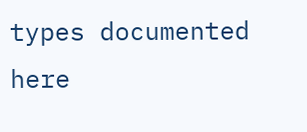types documented here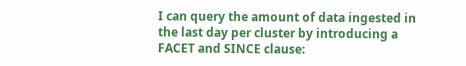I can query the amount of data ingested in the last day per cluster by introducing a FACET and SINCE clause: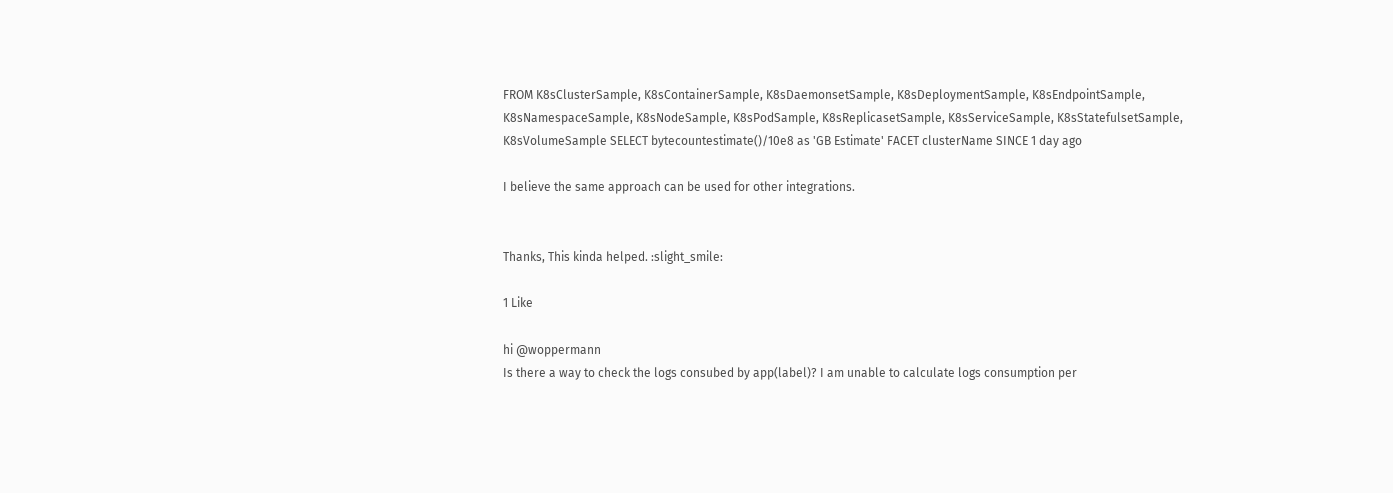FROM K8sClusterSample, K8sContainerSample, K8sDaemonsetSample, K8sDeploymentSample, K8sEndpointSample, K8sNamespaceSample, K8sNodeSample, K8sPodSample, K8sReplicasetSample, K8sServiceSample, K8sStatefulsetSample, K8sVolumeSample SELECT bytecountestimate()/10e8 as 'GB Estimate' FACET clusterName SINCE 1 day ago

I believe the same approach can be used for other integrations.


Thanks, This kinda helped. :slight_smile:

1 Like

hi @woppermann
Is there a way to check the logs consubed by app(label)? I am unable to calculate logs consumption per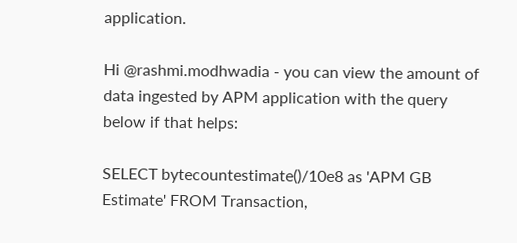application.

Hi @rashmi.modhwadia - you can view the amount of data ingested by APM application with the query below if that helps:

SELECT bytecountestimate()/10e8 as 'APM GB Estimate' FROM Transaction,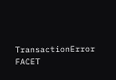TransactionError FACET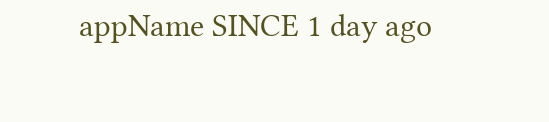appName SINCE 1 day ago